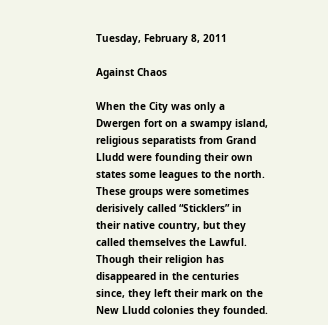Tuesday, February 8, 2011

Against Chaos

When the City was only a Dwergen fort on a swampy island, religious separatists from Grand Lludd were founding their own states some leagues to the north. These groups were sometimes derisively called “Sticklers” in their native country, but they called themselves the Lawful. Though their religion has disappeared in the centuries since, they left their mark on the New Lludd colonies they founded.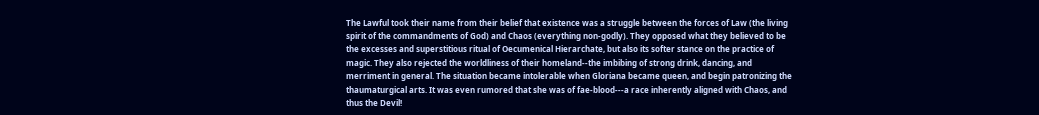The Lawful took their name from their belief that existence was a struggle between the forces of Law (the living spirit of the commandments of God) and Chaos (everything non-godly). They opposed what they believed to be the excesses and superstitious ritual of Oecumenical Hierarchate, but also its softer stance on the practice of magic. They also rejected the worldliness of their homeland--the imbibing of strong drink, dancing, and merriment in general. The situation became intolerable when Gloriana became queen, and begin patronizing the thaumaturgical arts. It was even rumored that she was of fae-blood---a race inherently aligned with Chaos, and thus the Devil!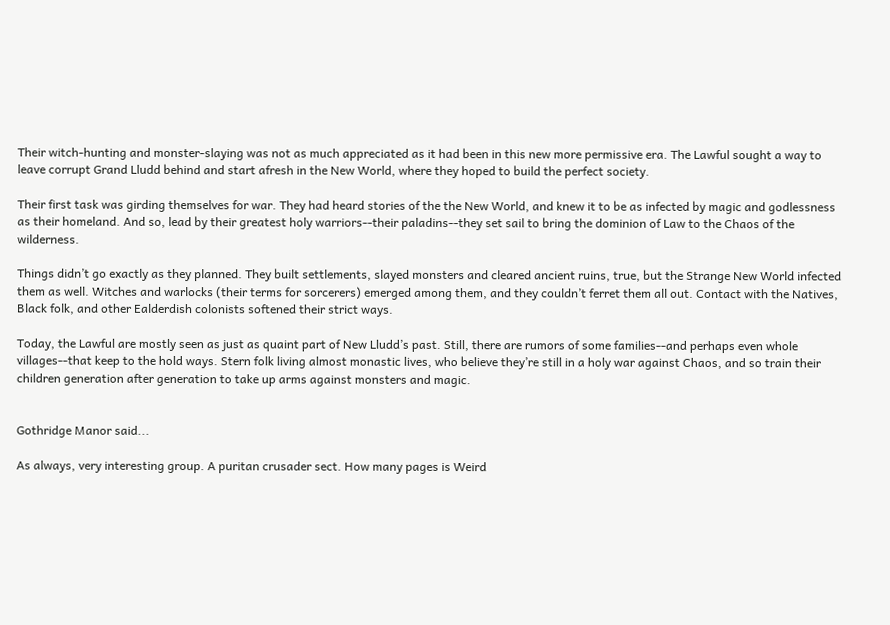Their witch-hunting and monster-slaying was not as much appreciated as it had been in this new more permissive era. The Lawful sought a way to leave corrupt Grand Lludd behind and start afresh in the New World, where they hoped to build the perfect society.

Their first task was girding themselves for war. They had heard stories of the the New World, and knew it to be as infected by magic and godlessness as their homeland. And so, lead by their greatest holy warriors--their paladins--they set sail to bring the dominion of Law to the Chaos of the wilderness.

Things didn’t go exactly as they planned. They built settlements, slayed monsters and cleared ancient ruins, true, but the Strange New World infected them as well. Witches and warlocks (their terms for sorcerers) emerged among them, and they couldn’t ferret them all out. Contact with the Natives, Black folk, and other Ealderdish colonists softened their strict ways.

Today, the Lawful are mostly seen as just as quaint part of New Lludd’s past. Still, there are rumors of some families--and perhaps even whole villages--that keep to the hold ways. Stern folk living almost monastic lives, who believe they’re still in a holy war against Chaos, and so train their children generation after generation to take up arms against monsters and magic.


Gothridge Manor said...

As always, very interesting group. A puritan crusader sect. How many pages is Weird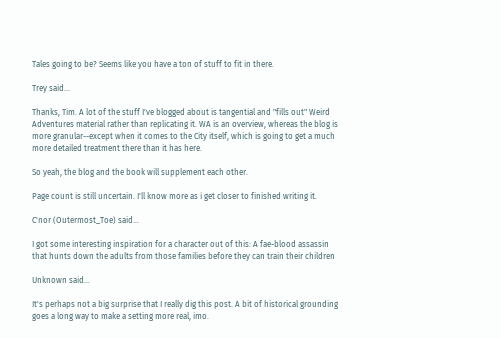Tales going to be? Seems like you have a ton of stuff to fit in there.

Trey said...

Thanks, Tim. A lot of the stuff I've blogged about is tangential and "fills out" Weird Adventures material rather than replicating it. WA is an overview, whereas the blog is more granular--except when it comes to the City itself, which is going to get a much more detailed treatment there than it has here.

So yeah, the blog and the book will supplement each other.

Page count is still uncertain. I'll know more as i get closer to finished writing it.

C'nor (Outermost_Toe) said...

I got some interesting inspiration for a character out of this: A fae-blood assassin that hunts down the adults from those families before they can train their children

Unknown said...

It's perhaps not a big surprise that I really dig this post. A bit of historical grounding goes a long way to make a setting more real, imo.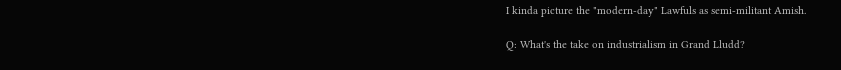I kinda picture the "modern-day" Lawfuls as semi-militant Amish.

Q: What's the take on industrialism in Grand Lludd?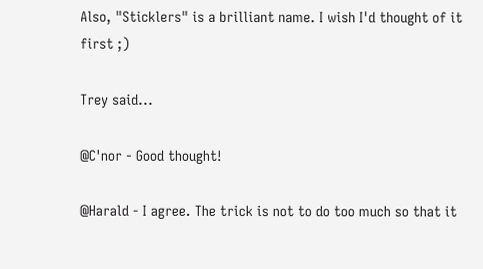Also, "Sticklers" is a brilliant name. I wish I'd thought of it first ;)

Trey said...

@C'nor - Good thought!

@Harald - I agree. The trick is not to do too much so that it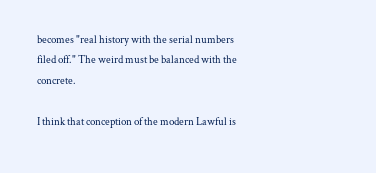becomes "real history with the serial numbers filed off." The weird must be balanced with the concrete.

I think that conception of the modern Lawful is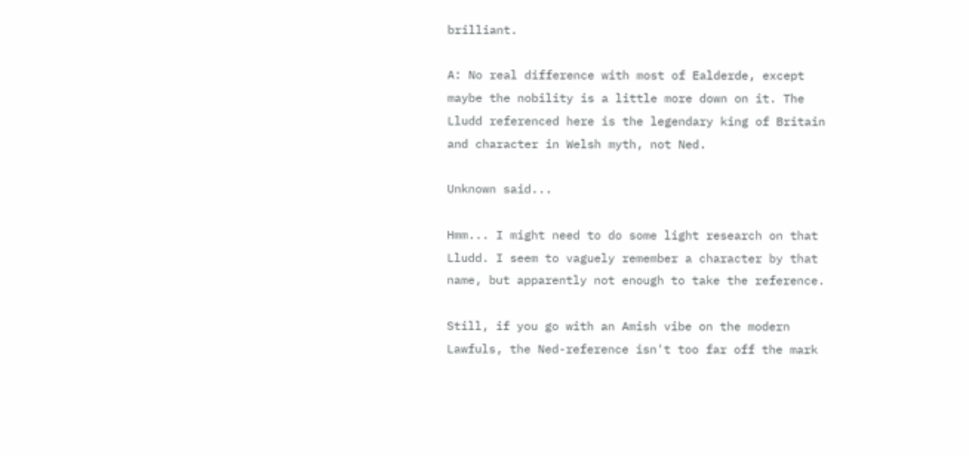brilliant.

A: No real difference with most of Ealderde, except maybe the nobility is a little more down on it. The Lludd referenced here is the legendary king of Britain and character in Welsh myth, not Ned.

Unknown said...

Hmm... I might need to do some light research on that Lludd. I seem to vaguely remember a character by that name, but apparently not enough to take the reference.

Still, if you go with an Amish vibe on the modern Lawfuls, the Ned-reference isn't too far off the mark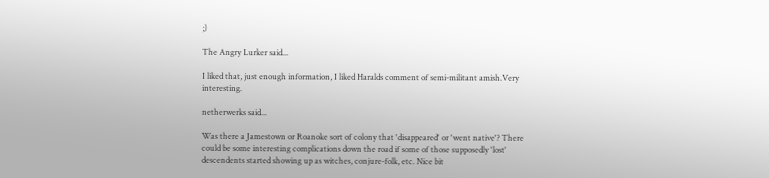;)

The Angry Lurker said...

I liked that, just enough information, I liked Haralds comment of semi-militant amish.Very interesting.

netherwerks said...

Was there a Jamestown or Roanoke sort of colony that 'disappeared' or 'went native'? There could be some interesting complications down the road if some of those supposedly 'lost' descendents started showing up as witches, conjure-folk, etc. Nice bit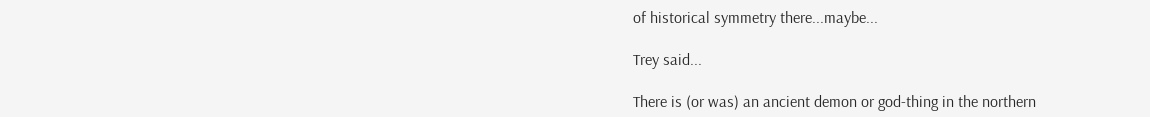of historical symmetry there...maybe...

Trey said...

There is (or was) an ancient demon or god-thing in the northern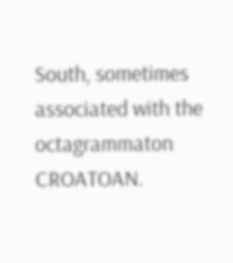South, sometimes associated with the octagrammaton CROATOAN.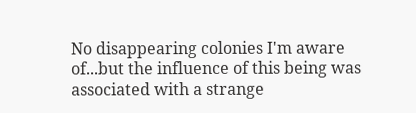No disappearing colonies I'm aware of...but the influence of this being was associated with a strange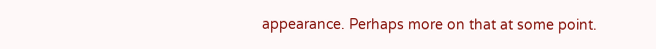appearance. Perhaps more on that at some point.